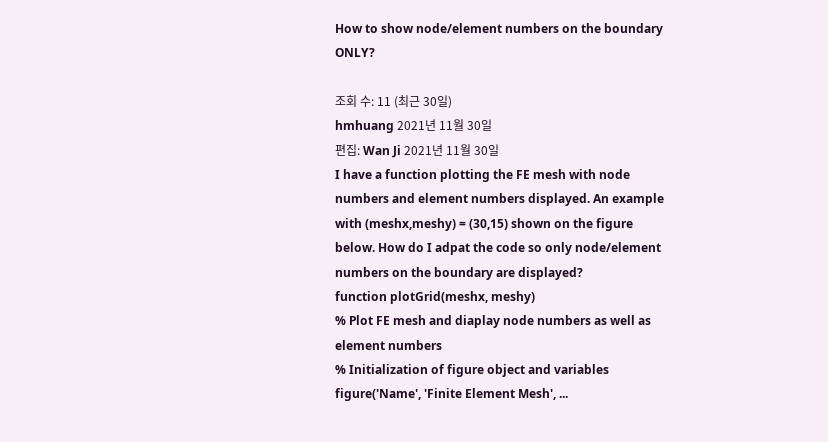How to show node/element numbers on the boundary ONLY?

조회 수: 11 (최근 30일)
hmhuang 2021년 11월 30일
편집: Wan Ji 2021년 11월 30일
I have a function plotting the FE mesh with node numbers and element numbers displayed. An example with (meshx,meshy) = (30,15) shown on the figure below. How do I adpat the code so only node/element numbers on the boundary are displayed?
function plotGrid(meshx, meshy)
% Plot FE mesh and diaplay node numbers as well as element numbers
% Initialization of figure object and variables
figure('Name', 'Finite Element Mesh', ...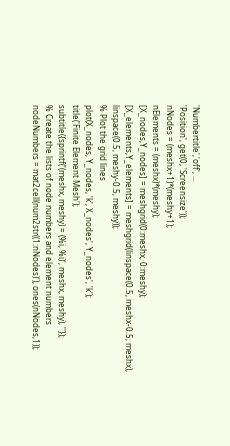'Numbertitle','off', ...
'Position', get(0, 'Screensize'));
nNodes = (meshx+1)*(meshy+1);
nElements = (meshx)*(meshy);
[X_nodes,Y_nodes] = meshgrid(0:meshx, 0:meshy);
[X_elements,Y_elements] = meshgrid(linspace(0.5, meshx-0.5, meshx), linspace(0.5, meshy-0.5, meshy));
% Plot the grid lines
plot(X_nodes, Y_nodes, 'k', X_nodes', Y_nodes', 'k');
title('Finite Element Mesh');
subtitle({sprintf('(meshx, meshy) = (%i, %i)', meshx, meshy), ''});
% Create the lists of node numbers and element numbers
nodeNumbers = mat2cell(num2str((1:nNodes)'), ones(nNodes,1));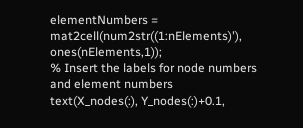elementNumbers = mat2cell(num2str((1:nElements)'), ones(nElements,1));
% Insert the labels for node numbers and element numbers
text(X_nodes(:), Y_nodes(:)+0.1,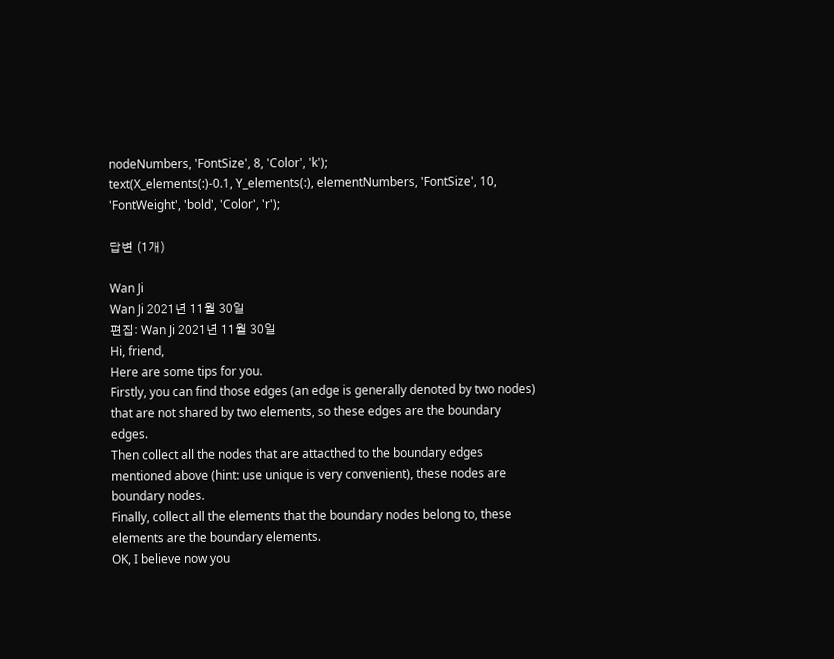nodeNumbers, 'FontSize', 8, 'Color', 'k');
text(X_elements(:)-0.1, Y_elements(:), elementNumbers, 'FontSize', 10, 'FontWeight', 'bold', 'Color', 'r');

답변 (1개)

Wan Ji
Wan Ji 2021년 11월 30일
편집: Wan Ji 2021년 11월 30일
Hi, friend,
Here are some tips for you.
Firstly, you can find those edges (an edge is generally denoted by two nodes) that are not shared by two elements, so these edges are the boundary edges.
Then collect all the nodes that are attacthed to the boundary edges mentioned above (hint: use unique is very convenient), these nodes are boundary nodes.
Finally, collect all the elements that the boundary nodes belong to, these elements are the boundary elements.
OK, I believe now you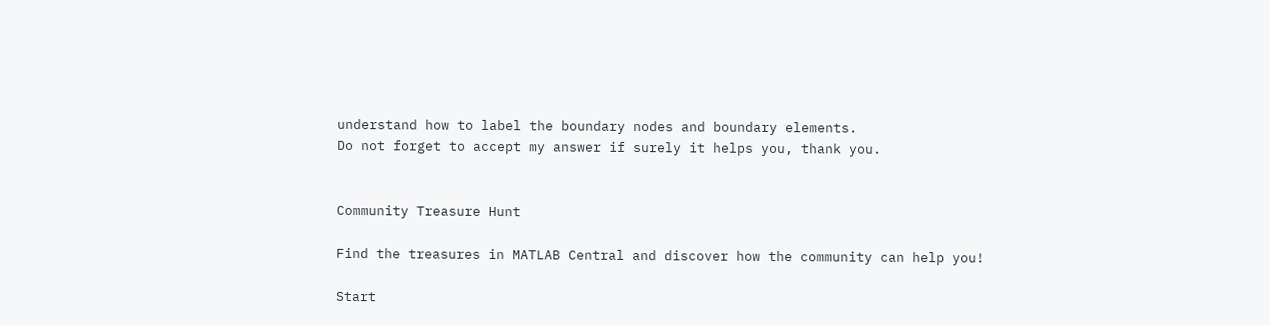understand how to label the boundary nodes and boundary elements.
Do not forget to accept my answer if surely it helps you, thank you.


Community Treasure Hunt

Find the treasures in MATLAB Central and discover how the community can help you!

Start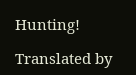Hunting!

Translated by